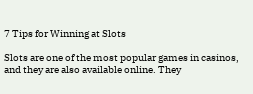7 Tips for Winning at Slots

Slots are one of the most popular games in casinos, and they are also available online. They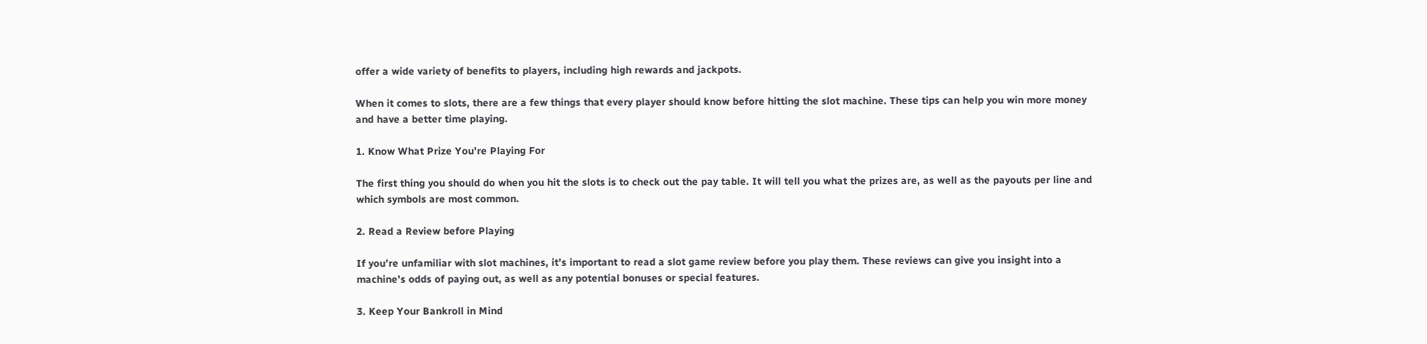offer a wide variety of benefits to players, including high rewards and jackpots.

When it comes to slots, there are a few things that every player should know before hitting the slot machine. These tips can help you win more money and have a better time playing.

1. Know What Prize You’re Playing For

The first thing you should do when you hit the slots is to check out the pay table. It will tell you what the prizes are, as well as the payouts per line and which symbols are most common.

2. Read a Review before Playing

If you’re unfamiliar with slot machines, it’s important to read a slot game review before you play them. These reviews can give you insight into a machine’s odds of paying out, as well as any potential bonuses or special features.

3. Keep Your Bankroll in Mind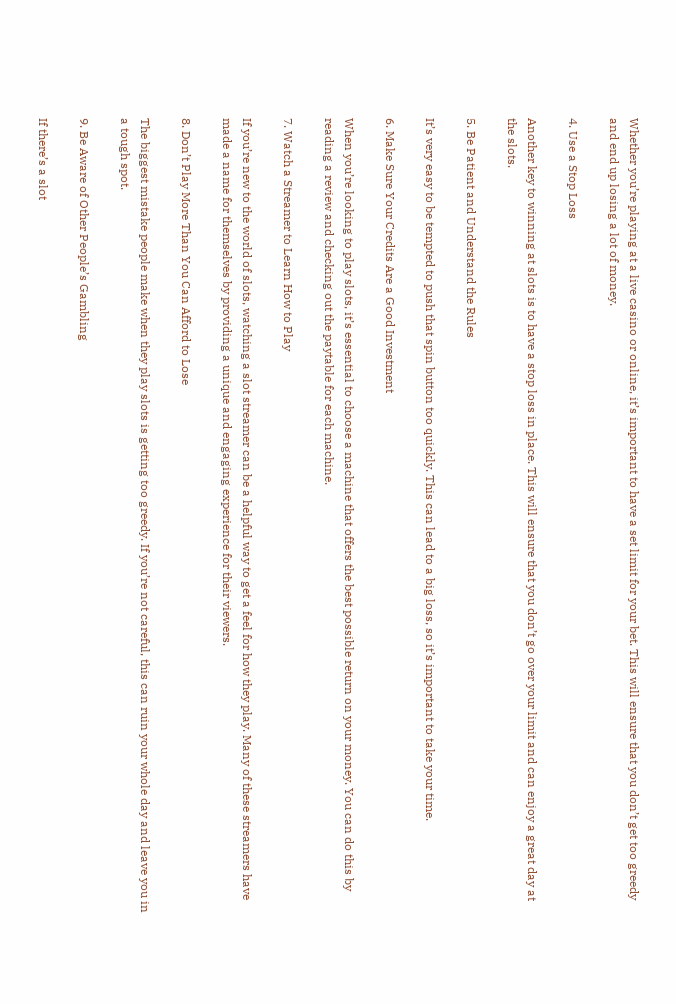Whether you’re playing at a live casino or online, it’s important to have a set limit for your bet. This will ensure that you don’t get too greedy and end up losing a lot of money.

4. Use a Stop Loss

Another key to winning at slots is to have a stop loss in place. This will ensure that you don’t go over your limit and can enjoy a great day at the slots.

5. Be Patient and Understand the Rules

It’s very easy to be tempted to push that spin button too quickly. This can lead to a big loss, so it’s important to take your time.

6. Make Sure Your Credits Are a Good Investment

When you’re looking to play slots, it’s essential to choose a machine that offers the best possible return on your money. You can do this by reading a review and checking out the paytable for each machine.

7. Watch a Streamer to Learn How to Play

If you’re new to the world of slots, watching a slot streamer can be a helpful way to get a feel for how they play. Many of these streamers have made a name for themselves by providing a unique and engaging experience for their viewers.

8. Don’t Play More Than You Can Afford to Lose

The biggest mistake people make when they play slots is getting too greedy. If you’re not careful, this can ruin your whole day and leave you in a tough spot.

9. Be Aware of Other People’s Gambling

If there’s a slot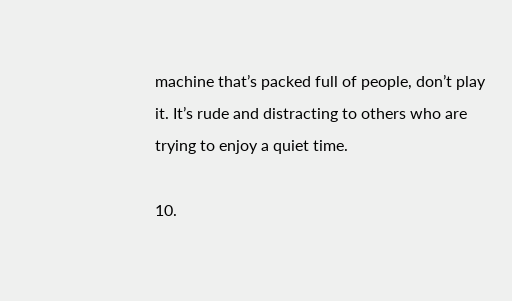machine that’s packed full of people, don’t play it. It’s rude and distracting to others who are trying to enjoy a quiet time.

10.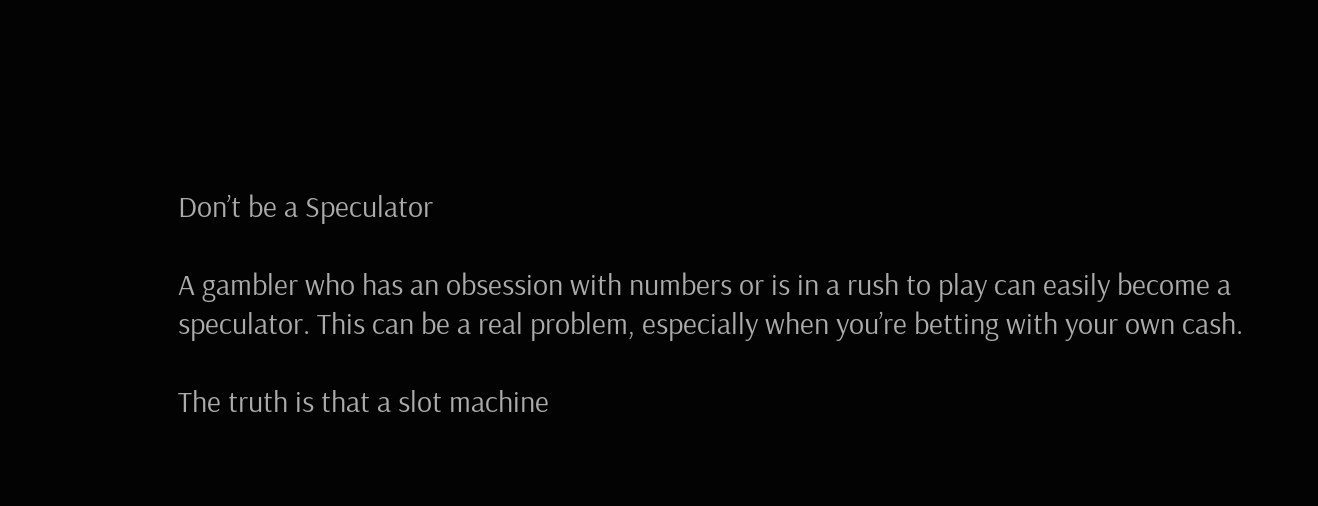Don’t be a Speculator

A gambler who has an obsession with numbers or is in a rush to play can easily become a speculator. This can be a real problem, especially when you’re betting with your own cash.

The truth is that a slot machine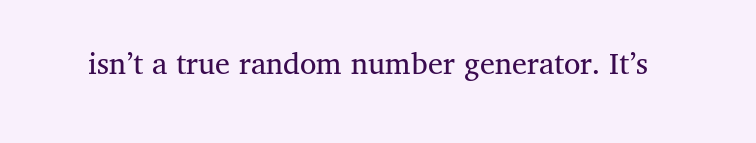isn’t a true random number generator. It’s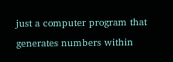just a computer program that generates numbers within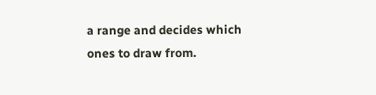a range and decides which ones to draw from.